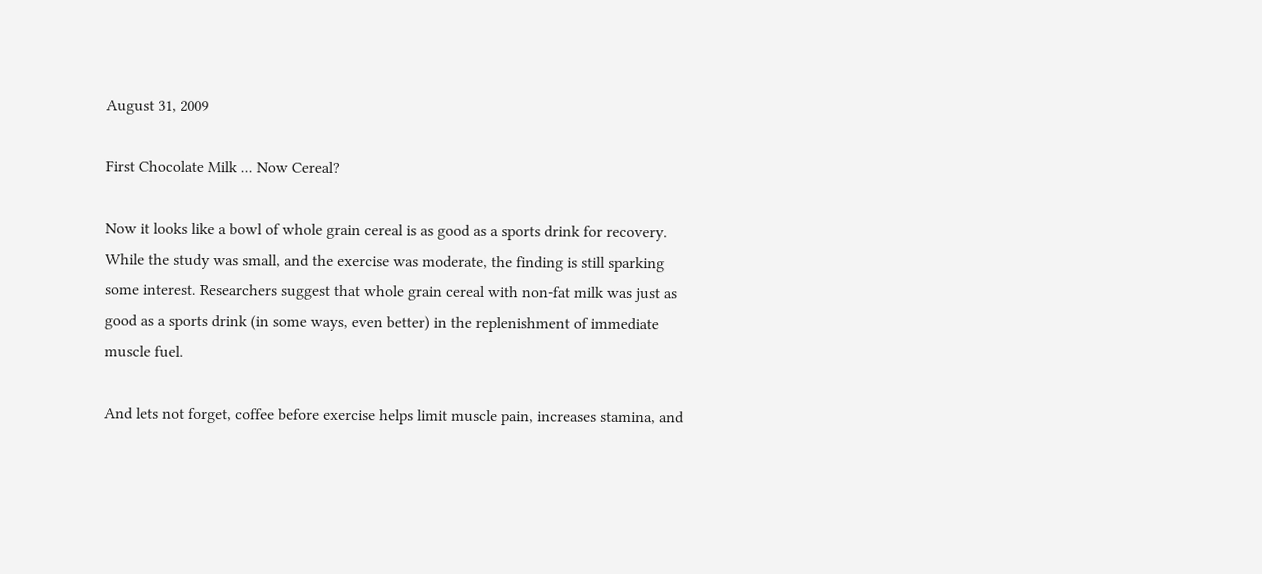August 31, 2009

First Chocolate Milk ... Now Cereal?

Now it looks like a bowl of whole grain cereal is as good as a sports drink for recovery. While the study was small, and the exercise was moderate, the finding is still sparking some interest. Researchers suggest that whole grain cereal with non-fat milk was just as good as a sports drink (in some ways, even better) in the replenishment of immediate muscle fuel.

And lets not forget, coffee before exercise helps limit muscle pain, increases stamina, and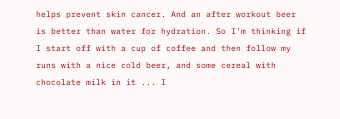helps prevent skin cancer. And an after workout beer is better than water for hydration. So I'm thinking if I start off with a cup of coffee and then follow my runs with a nice cold beer, and some cereal with chocolate milk in it ... I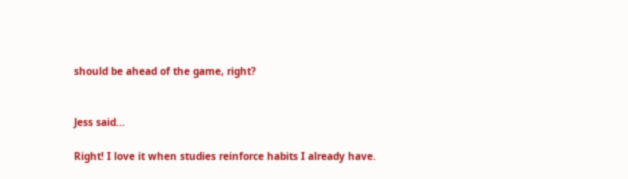should be ahead of the game, right?


Jess said...

Right! I love it when studies reinforce habits I already have.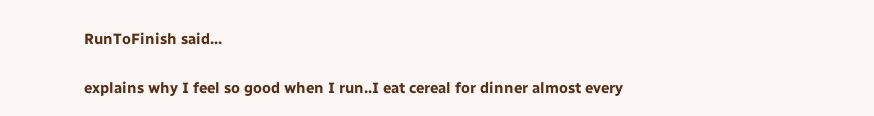RunToFinish said...

explains why I feel so good when I run..I eat cereal for dinner almost every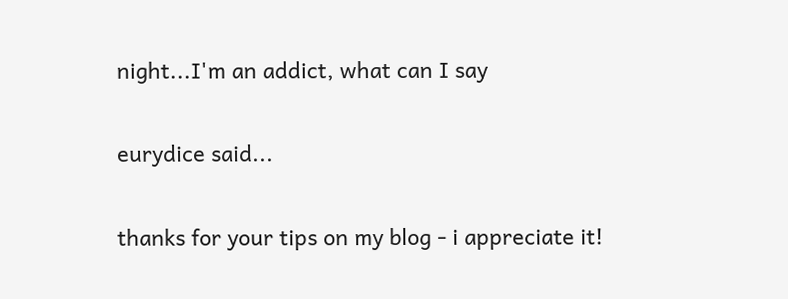night...I'm an addict, what can I say

eurydice said...

thanks for your tips on my blog - i appreciate it!